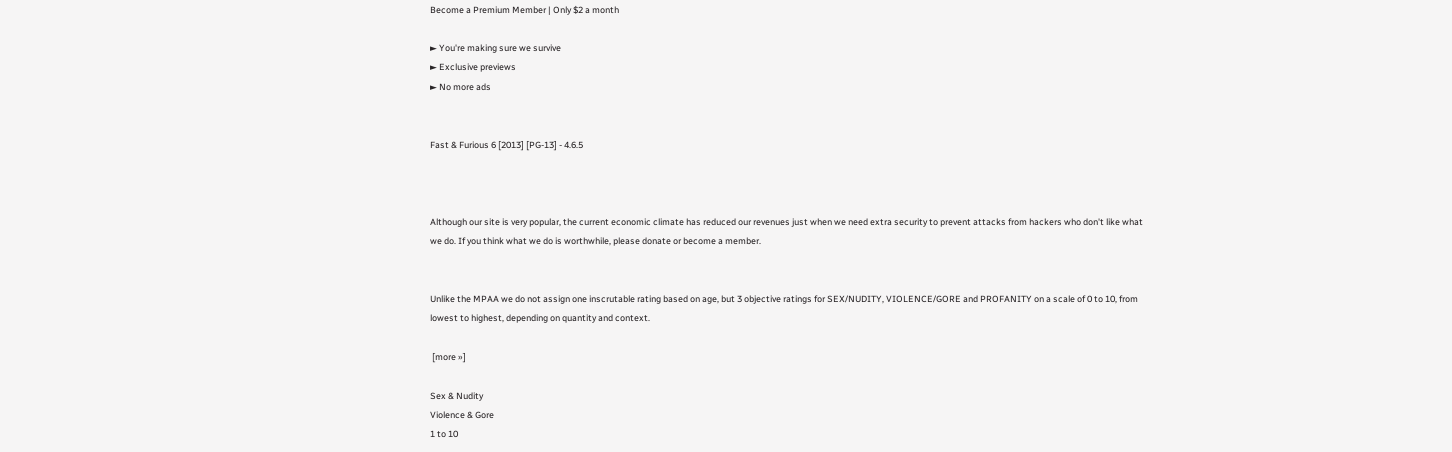Become a Premium Member | Only $2 a month

► You're making sure we survive
► Exclusive previews
► No more ads


Fast & Furious 6 [2013] [PG-13] - 4.6.5



Although our site is very popular, the current economic climate has reduced our revenues just when we need extra security to prevent attacks from hackers who don't like what we do. If you think what we do is worthwhile, please donate or become a member.


Unlike the MPAA we do not assign one inscrutable rating based on age, but 3 objective ratings for SEX/NUDITY, VIOLENCE/GORE and PROFANITY on a scale of 0 to 10, from lowest to highest, depending on quantity and context.

 [more »]

Sex & Nudity
Violence & Gore
1 to 10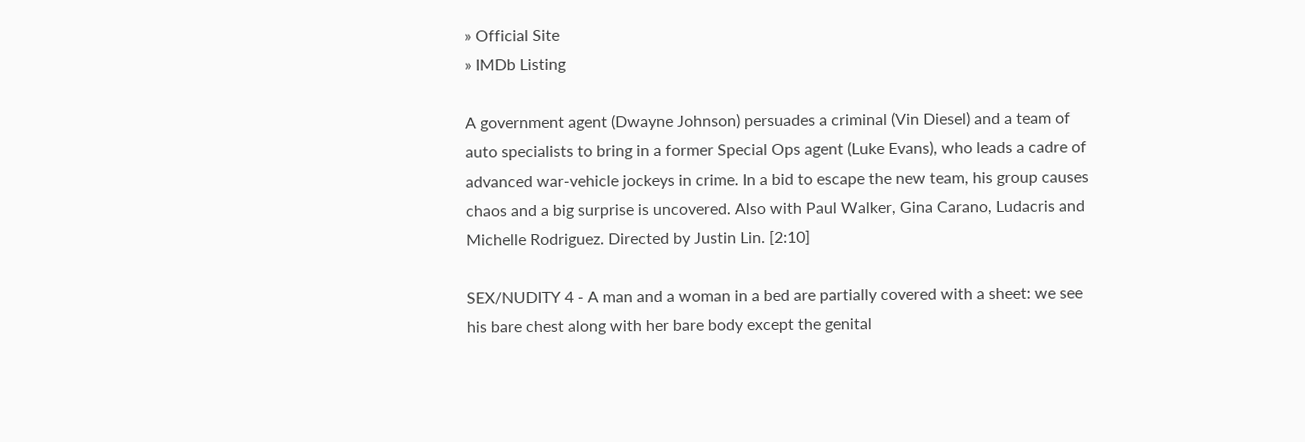» Official Site
» IMDb Listing

A government agent (Dwayne Johnson) persuades a criminal (Vin Diesel) and a team of auto specialists to bring in a former Special Ops agent (Luke Evans), who leads a cadre of advanced war-vehicle jockeys in crime. In a bid to escape the new team, his group causes chaos and a big surprise is uncovered. Also with Paul Walker, Gina Carano, Ludacris and Michelle Rodriguez. Directed by Justin Lin. [2:10]

SEX/NUDITY 4 - A man and a woman in a bed are partially covered with a sheet: we see his bare chest along with her bare body except the genital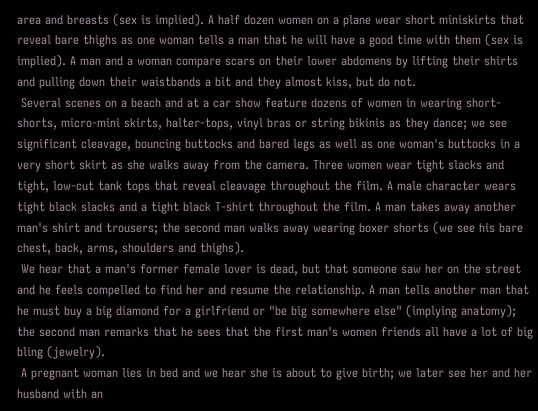area and breasts (sex is implied). A half dozen women on a plane wear short miniskirts that reveal bare thighs as one woman tells a man that he will have a good time with them (sex is implied). A man and a woman compare scars on their lower abdomens by lifting their shirts and pulling down their waistbands a bit and they almost kiss, but do not.
 Several scenes on a beach and at a car show feature dozens of women in wearing short-shorts, micro-mini skirts, halter-tops, vinyl bras or string bikinis as they dance; we see significant cleavage, bouncing buttocks and bared legs as well as one woman's buttocks in a very short skirt as she walks away from the camera. Three women wear tight slacks and tight, low-cut tank tops that reveal cleavage throughout the film. A male character wears tight black slacks and a tight black T-shirt throughout the film. A man takes away another man's shirt and trousers; the second man walks away wearing boxer shorts (we see his bare chest, back, arms, shoulders and thighs).
 We hear that a man's former female lover is dead, but that someone saw her on the street and he feels compelled to find her and resume the relationship. A man tells another man that he must buy a big diamond for a girlfriend or "be big somewhere else" (implying anatomy); the second man remarks that he sees that the first man's women friends all have a lot of big bling (jewelry).
 A pregnant woman lies in bed and we hear she is about to give birth; we later see her and her husband with an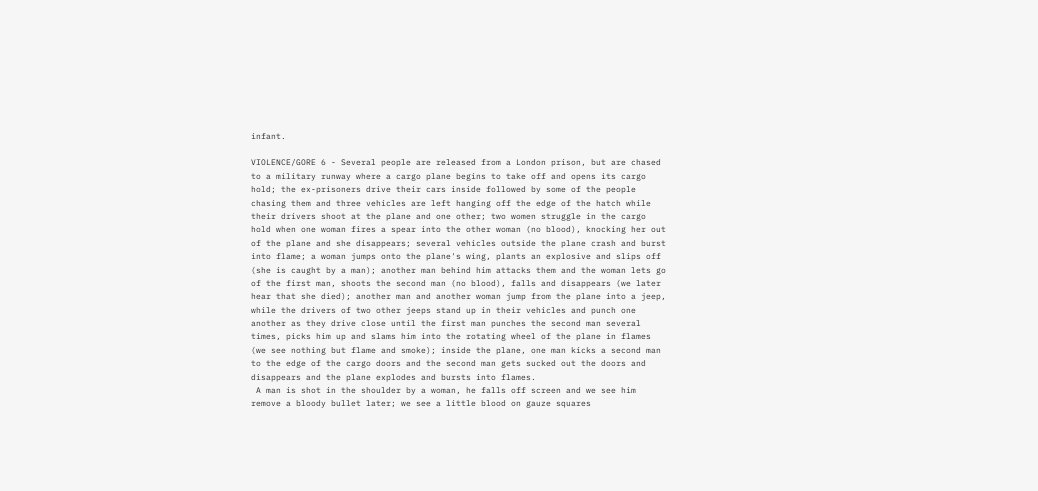infant.

VIOLENCE/GORE 6 - Several people are released from a London prison, but are chased to a military runway where a cargo plane begins to take off and opens its cargo hold; the ex-prisoners drive their cars inside followed by some of the people chasing them and three vehicles are left hanging off the edge of the hatch while their drivers shoot at the plane and one other; two women struggle in the cargo hold when one woman fires a spear into the other woman (no blood), knocking her out of the plane and she disappears; several vehicles outside the plane crash and burst into flame; a woman jumps onto the plane's wing, plants an explosive and slips off (she is caught by a man); another man behind him attacks them and the woman lets go of the first man, shoots the second man (no blood), falls and disappears (we later hear that she died); another man and another woman jump from the plane into a jeep, while the drivers of two other jeeps stand up in their vehicles and punch one another as they drive close until the first man punches the second man several times, picks him up and slams him into the rotating wheel of the plane in flames (we see nothing but flame and smoke); inside the plane, one man kicks a second man to the edge of the cargo doors and the second man gets sucked out the doors and disappears and the plane explodes and bursts into flames.
 A man is shot in the shoulder by a woman, he falls off screen and we see him remove a bloody bullet later; we see a little blood on gauze squares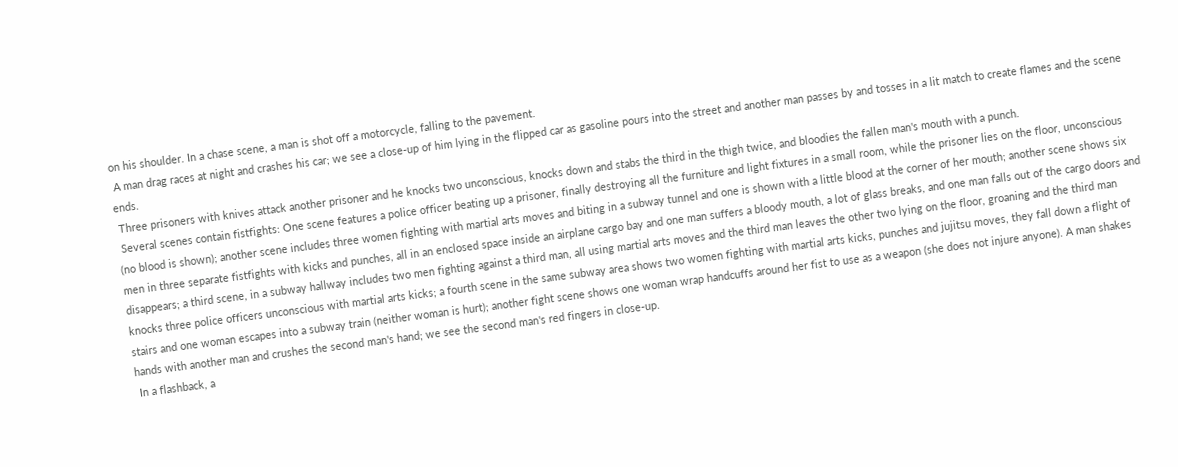on his shoulder. In a chase scene, a man is shot off a motorcycle, falling to the pavement.
 A man drag races at night and crashes his car; we see a close-up of him lying in the flipped car as gasoline pours into the street and another man passes by and tosses in a lit match to create flames and the scene ends.
 Three prisoners with knives attack another prisoner and he knocks two unconscious, knocks down and stabs the third in the thigh twice, and bloodies the fallen man's mouth with a punch.
 Several scenes contain fistfights: One scene features a police officer beating up a prisoner, finally destroying all the furniture and light fixtures in a small room, while the prisoner lies on the floor, unconscious (no blood is shown); another scene includes three women fighting with martial arts moves and biting in a subway tunnel and one is shown with a little blood at the corner of her mouth; another scene shows six men in three separate fistfights with kicks and punches, all in an enclosed space inside an airplane cargo bay and one man suffers a bloody mouth, a lot of glass breaks, and one man falls out of the cargo doors and disappears; a third scene, in a subway hallway includes two men fighting against a third man, all using martial arts moves and the third man leaves the other two lying on the floor, groaning and the third man knocks three police officers unconscious with martial arts kicks; a fourth scene in the same subway area shows two women fighting with martial arts kicks, punches and jujitsu moves, they fall down a flight of stairs and one woman escapes into a subway train (neither woman is hurt); another fight scene shows one woman wrap handcuffs around her fist to use as a weapon (she does not injure anyone). A man shakes hands with another man and crushes the second man's hand; we see the second man's red fingers in close-up.
 In a flashback, a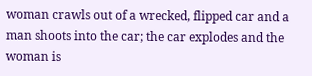woman crawls out of a wrecked, flipped car and a man shoots into the car; the car explodes and the woman is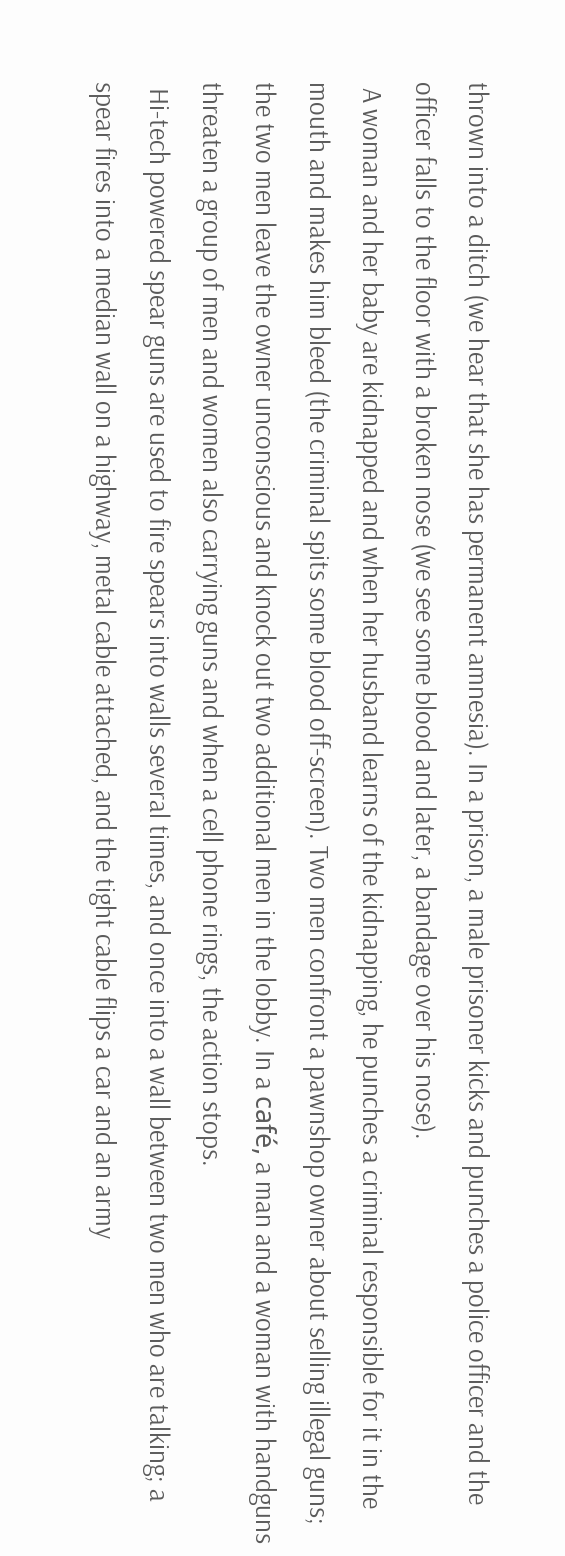thrown into a ditch (we hear that she has permanent amnesia). In a prison, a male prisoner kicks and punches a police officer and the officer falls to the floor with a broken nose (we see some blood and later, a bandage over his nose).
 A woman and her baby are kidnapped and when her husband learns of the kidnapping, he punches a criminal responsible for it in the mouth and makes him bleed (the criminal spits some blood off-screen). Two men confront a pawnshop owner about selling illegal guns; the two men leave the owner unconscious and knock out two additional men in the lobby. In a café, a man and a woman with handguns threaten a group of men and women also carrying guns and when a cell phone rings, the action stops.
 Hi-tech powered spear guns are used to fire spears into walls several times, and once into a wall between two men who are talking; a spear fires into a median wall on a highway, metal cable attached, and the tight cable flips a car and an army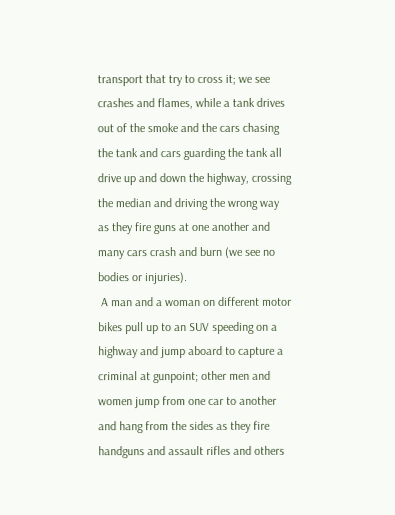transport that try to cross it; we see crashes and flames, while a tank drives out of the smoke and the cars chasing the tank and cars guarding the tank all drive up and down the highway, crossing the median and driving the wrong way as they fire guns at one another and many cars crash and burn (we see no bodies or injuries).
 A man and a woman on different motor bikes pull up to an SUV speeding on a highway and jump aboard to capture a criminal at gunpoint; other men and women jump from one car to another and hang from the sides as they fire handguns and assault rifles and others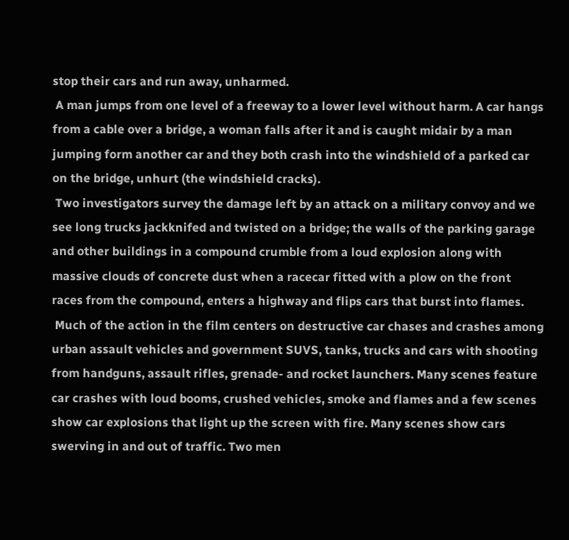stop their cars and run away, unharmed.
 A man jumps from one level of a freeway to a lower level without harm. A car hangs from a cable over a bridge, a woman falls after it and is caught midair by a man jumping form another car and they both crash into the windshield of a parked car on the bridge, unhurt (the windshield cracks).
 Two investigators survey the damage left by an attack on a military convoy and we see long trucks jackknifed and twisted on a bridge; the walls of the parking garage and other buildings in a compound crumble from a loud explosion along with massive clouds of concrete dust when a racecar fitted with a plow on the front races from the compound, enters a highway and flips cars that burst into flames.
 Much of the action in the film centers on destructive car chases and crashes among urban assault vehicles and government SUVS, tanks, trucks and cars with shooting from handguns, assault rifles, grenade- and rocket launchers. Many scenes feature car crashes with loud booms, crushed vehicles, smoke and flames and a few scenes show car explosions that light up the screen with fire. Many scenes show cars swerving in and out of traffic. Two men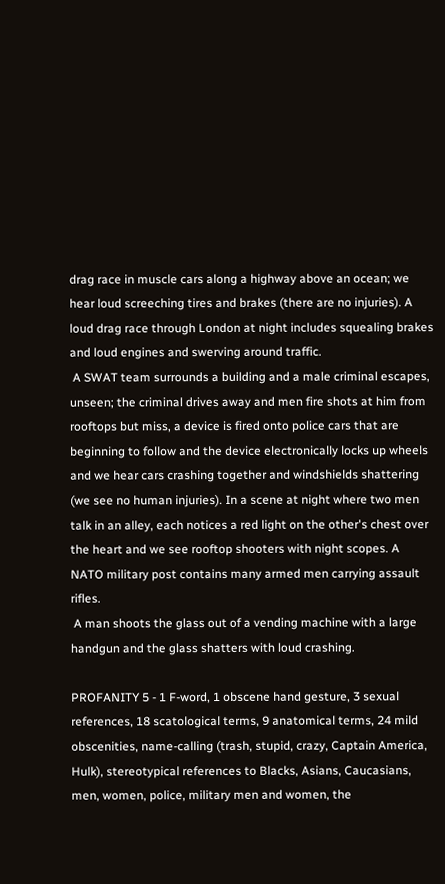drag race in muscle cars along a highway above an ocean; we hear loud screeching tires and brakes (there are no injuries). A loud drag race through London at night includes squealing brakes and loud engines and swerving around traffic.
 A SWAT team surrounds a building and a male criminal escapes, unseen; the criminal drives away and men fire shots at him from rooftops but miss, a device is fired onto police cars that are beginning to follow and the device electronically locks up wheels and we hear cars crashing together and windshields shattering (we see no human injuries). In a scene at night where two men talk in an alley, each notices a red light on the other's chest over the heart and we see rooftop shooters with night scopes. A NATO military post contains many armed men carrying assault rifles.
 A man shoots the glass out of a vending machine with a large handgun and the glass shatters with loud crashing.

PROFANITY 5 - 1 F-word, 1 obscene hand gesture, 3 sexual references, 18 scatological terms, 9 anatomical terms, 24 mild obscenities, name-calling (trash, stupid, crazy, Captain America, Hulk), stereotypical references to Blacks, Asians, Caucasians, men, women, police, military men and women, the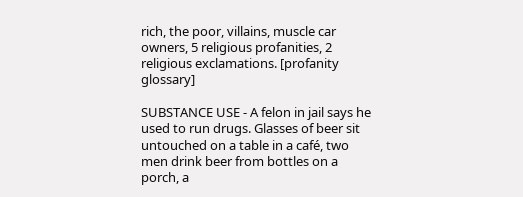rich, the poor, villains, muscle car owners, 5 religious profanities, 2 religious exclamations. [profanity glossary]

SUBSTANCE USE - A felon in jail says he used to run drugs. Glasses of beer sit untouched on a table in a café, two men drink beer from bottles on a porch, a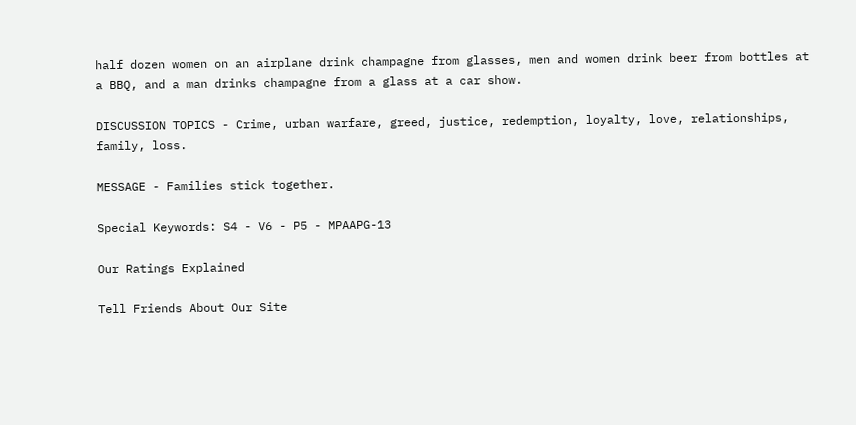half dozen women on an airplane drink champagne from glasses, men and women drink beer from bottles at a BBQ, and a man drinks champagne from a glass at a car show.

DISCUSSION TOPICS - Crime, urban warfare, greed, justice, redemption, loyalty, love, relationships, family, loss.

MESSAGE - Families stick together.

Special Keywords: S4 - V6 - P5 - MPAAPG-13

Our Ratings Explained

Tell Friends About Our Site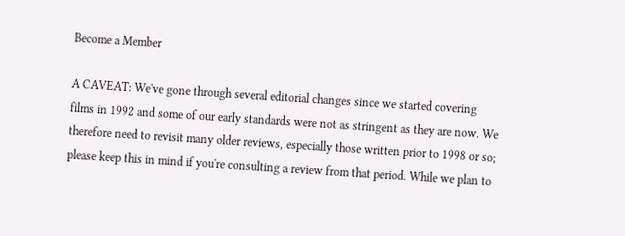Become a Member

A CAVEAT: We've gone through several editorial changes since we started covering films in 1992 and some of our early standards were not as stringent as they are now. We therefore need to revisit many older reviews, especially those written prior to 1998 or so; please keep this in mind if you're consulting a review from that period. While we plan to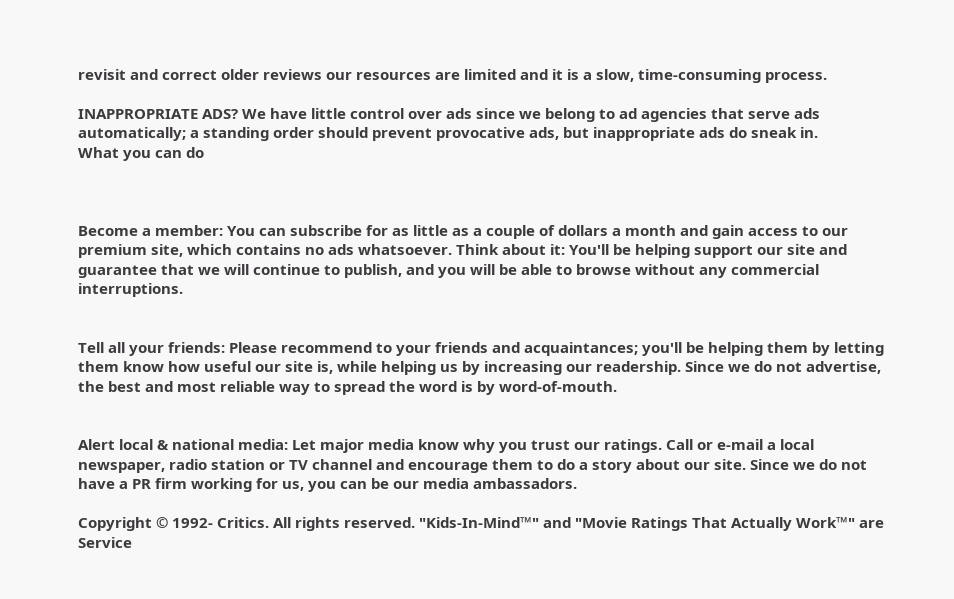revisit and correct older reviews our resources are limited and it is a slow, time-consuming process.

INAPPROPRIATE ADS? We have little control over ads since we belong to ad agencies that serve ads automatically; a standing order should prevent provocative ads, but inappropriate ads do sneak in.
What you can do



Become a member: You can subscribe for as little as a couple of dollars a month and gain access to our premium site, which contains no ads whatsoever. Think about it: You'll be helping support our site and guarantee that we will continue to publish, and you will be able to browse without any commercial interruptions.


Tell all your friends: Please recommend to your friends and acquaintances; you'll be helping them by letting them know how useful our site is, while helping us by increasing our readership. Since we do not advertise, the best and most reliable way to spread the word is by word-of-mouth.


Alert local & national media: Let major media know why you trust our ratings. Call or e-mail a local newspaper, radio station or TV channel and encourage them to do a story about our site. Since we do not have a PR firm working for us, you can be our media ambassadors.

Copyright © 1992- Critics. All rights reserved. "Kids-In-Mind™" and "Movie Ratings That Actually Work™" are Service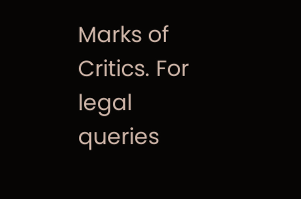Marks of Critics. For legal queries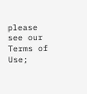please see our Terms of Use;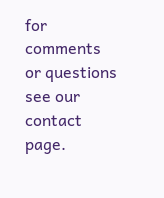for comments or questions see our contact page.